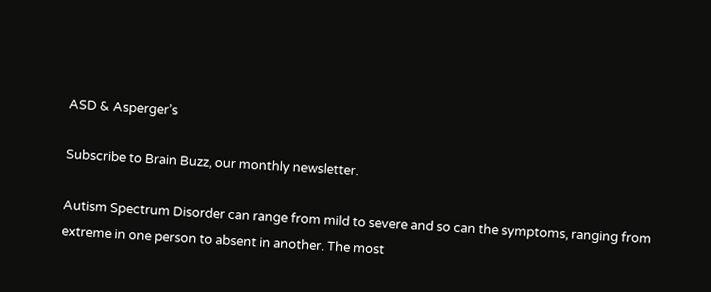ASD & Asperger’s

Subscribe to Brain Buzz, our monthly newsletter.

Autism Spectrum Disorder can range from mild to severe and so can the symptoms, ranging from extreme in one person to absent in another. The most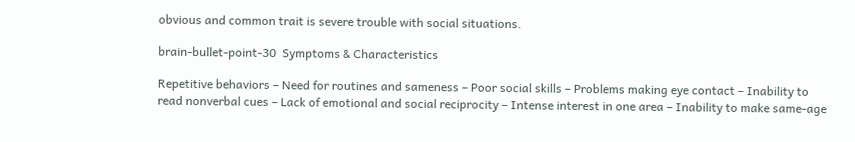obvious and common trait is severe trouble with social situations.

brain-bullet-point-30  Symptoms & Characteristics

Repetitive behaviors – Need for routines and sameness – Poor social skills – Problems making eye contact – Inability to read nonverbal cues – Lack of emotional and social reciprocity – Intense interest in one area – Inability to make same-age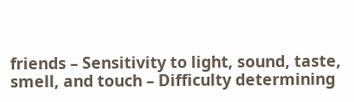friends – Sensitivity to light, sound, taste, smell, and touch – Difficulty determining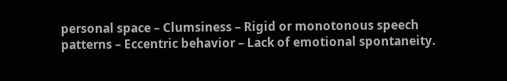personal space – Clumsiness – Rigid or monotonous speech patterns – Eccentric behavior – Lack of emotional spontaneity.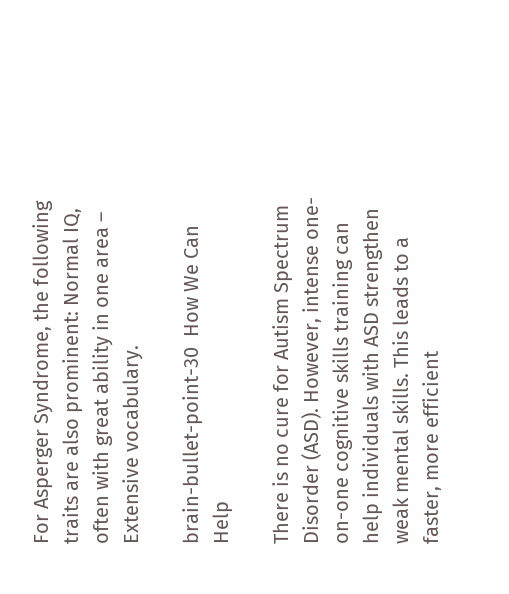For Asperger Syndrome, the following traits are also prominent: Normal IQ, often with great ability in one area – Extensive vocabulary.

brain-bullet-point-30  How We Can Help

There is no cure for Autism Spectrum Disorder (ASD). However, intense one-on-one cognitive skills training can help individuals with ASD strengthen weak mental skills. This leads to a faster, more efficient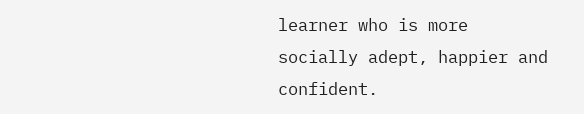learner who is more socially adept, happier and confident.